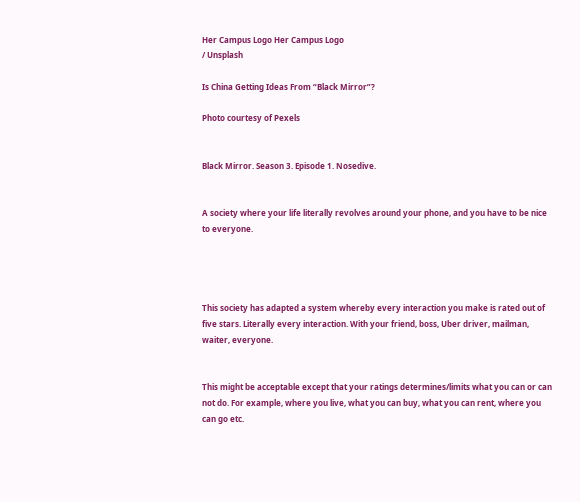Her Campus Logo Her Campus Logo
/ Unsplash

Is China Getting Ideas From “Black Mirror”?

Photo courtesy of Pexels


Black Mirror. Season 3. Episode 1. Nosedive.


A society where your life literally revolves around your phone, and you have to be nice to everyone.




This society has adapted a system whereby every interaction you make is rated out of five stars. Literally every interaction. With your friend, boss, Uber driver, mailman, waiter, everyone.


This might be acceptable except that your ratings determines/limits what you can or can not do. For example, where you live, what you can buy, what you can rent, where you can go etc.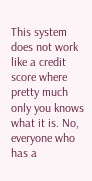This system does not work like a credit score where pretty much only you knows what it is. No, everyone who has a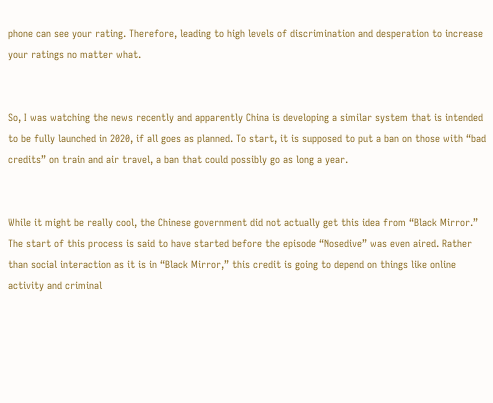phone can see your rating. Therefore, leading to high levels of discrimination and desperation to increase your ratings no matter what.


So, I was watching the news recently and apparently China is developing a similar system that is intended to be fully launched in 2020, if all goes as planned. To start, it is supposed to put a ban on those with “bad credits” on train and air travel, a ban that could possibly go as long a year.


While it might be really cool, the Chinese government did not actually get this idea from “Black Mirror.” The start of this process is said to have started before the episode “Nosedive” was even aired. Rather than social interaction as it is in “Black Mirror,” this credit is going to depend on things like online activity and criminal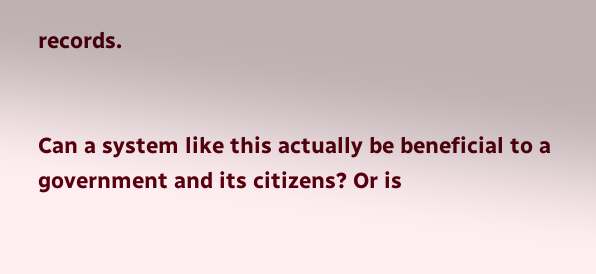records.


Can a system like this actually be beneficial to a government and its citizens? Or is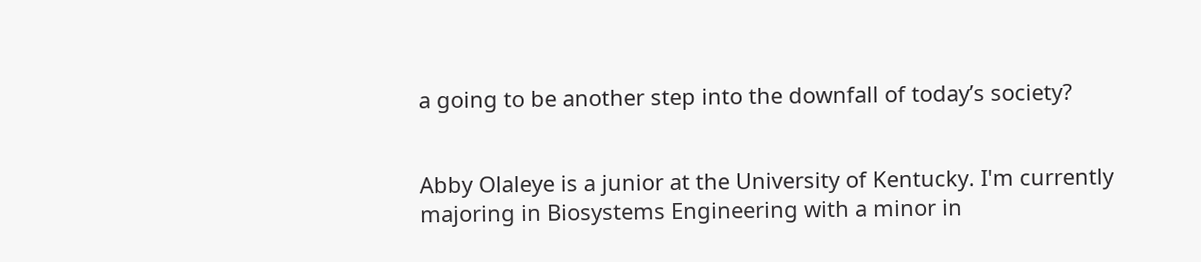a going to be another step into the downfall of today’s society?


Abby Olaleye is a junior at the University of Kentucky. I'm currently majoring in Biosystems Engineering with a minor in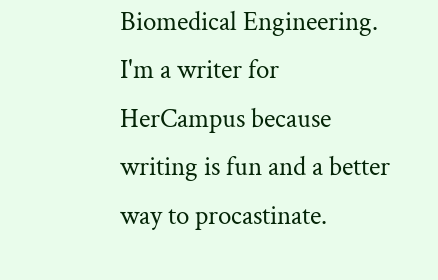Biomedical Engineering. I'm a writer for HerCampus because writing is fun and a better way to procastinate.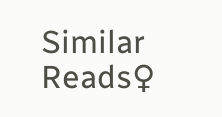Similar Reads♀